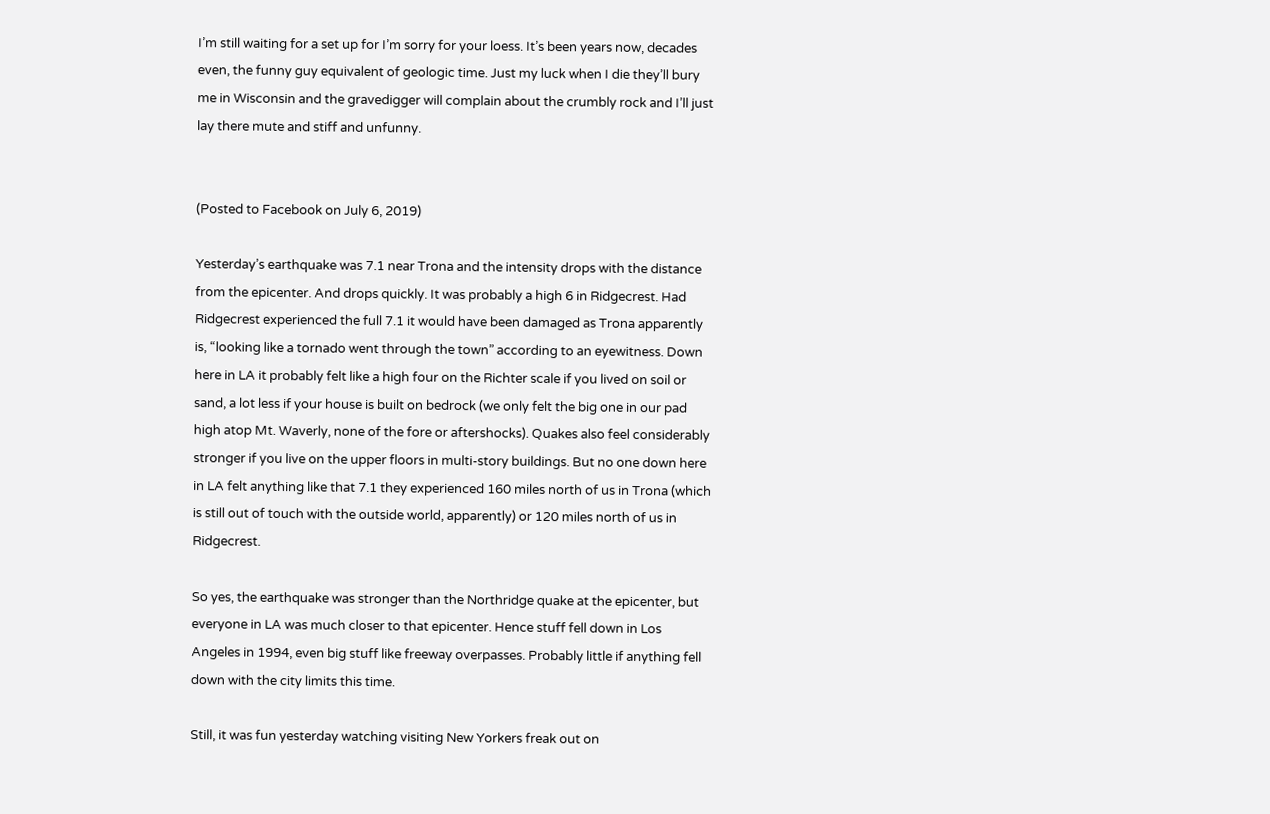I’m still waiting for a set up for I’m sorry for your loess. It’s been years now, decades even, the funny guy equivalent of geologic time. Just my luck when I die they’ll bury me in Wisconsin and the gravedigger will complain about the crumbly rock and I’ll just lay there mute and stiff and unfunny.


(Posted to Facebook on July 6, 2019)

Yesterday’s earthquake was 7.1 near Trona and the intensity drops with the distance from the epicenter. And drops quickly. It was probably a high 6 in Ridgecrest. Had Ridgecrest experienced the full 7.1 it would have been damaged as Trona apparently is, “looking like a tornado went through the town” according to an eyewitness. Down here in LA it probably felt like a high four on the Richter scale if you lived on soil or sand, a lot less if your house is built on bedrock (we only felt the big one in our pad high atop Mt. Waverly, none of the fore or aftershocks). Quakes also feel considerably stronger if you live on the upper floors in multi-story buildings. But no one down here in LA felt anything like that 7.1 they experienced 160 miles north of us in Trona (which is still out of touch with the outside world, apparently) or 120 miles north of us in Ridgecrest.

So yes, the earthquake was stronger than the Northridge quake at the epicenter, but everyone in LA was much closer to that epicenter. Hence stuff fell down in Los Angeles in 1994, even big stuff like freeway overpasses. Probably little if anything fell down with the city limits this time.

Still, it was fun yesterday watching visiting New Yorkers freak out on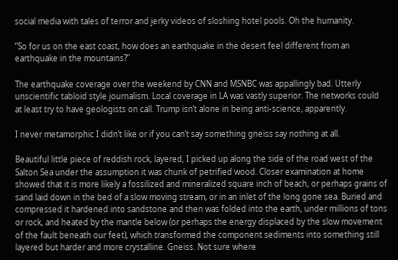social media with tales of terror and jerky videos of sloshing hotel pools. Oh the humanity.

“So for us on the east coast, how does an earthquake in the desert feel different from an earthquake in the mountains?”

The earthquake coverage over the weekend by CNN and MSNBC was appallingly bad. Utterly unscientific tabloid style journalism. Local coverage in LA was vastly superior. The networks could at least try to have geologists on call. Trump isn’t alone in being anti-science, apparently.

I never metamorphic I didn’t like or if you can’t say something gneiss say nothing at all.

Beautiful little piece of reddish rock, layered, I picked up along the side of the road west of the Salton Sea under the assumption it was chunk of petrified wood. Closer examination at home showed that it is more likely a fossilized and mineralized square inch of beach, or perhaps grains of sand laid down in the bed of a slow moving stream, or in an inlet of the long gone sea. Buried and compressed it hardened into sandstone and then was folded into the earth, under millions of tons or rock, and heated by the mantle below (or perhaps the energy displaced by the slow movement of the fault beneath our feet), which transformed the component sediments into something still layered but harder and more crystalline. Gneiss. Not sure where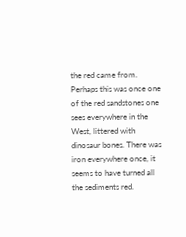the red came from. Perhaps this was once one of the red sandstones one sees everywhere in the West, littered with dinosaur bones. There was iron everywhere once, it seems to have turned all the sediments red.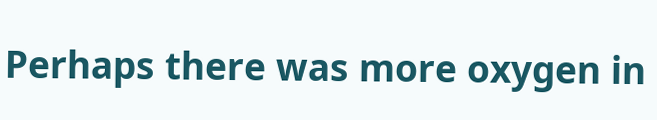Perhaps there was more oxygen in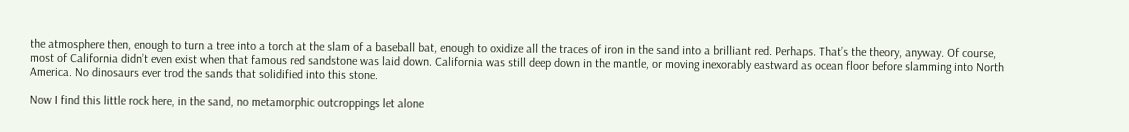the atmosphere then, enough to turn a tree into a torch at the slam of a baseball bat, enough to oxidize all the traces of iron in the sand into a brilliant red. Perhaps. That’s the theory, anyway. Of course, most of California didn’t even exist when that famous red sandstone was laid down. California was still deep down in the mantle, or moving inexorably eastward as ocean floor before slamming into North America. No dinosaurs ever trod the sands that solidified into this stone.

Now I find this little rock here, in the sand, no metamorphic outcroppings let alone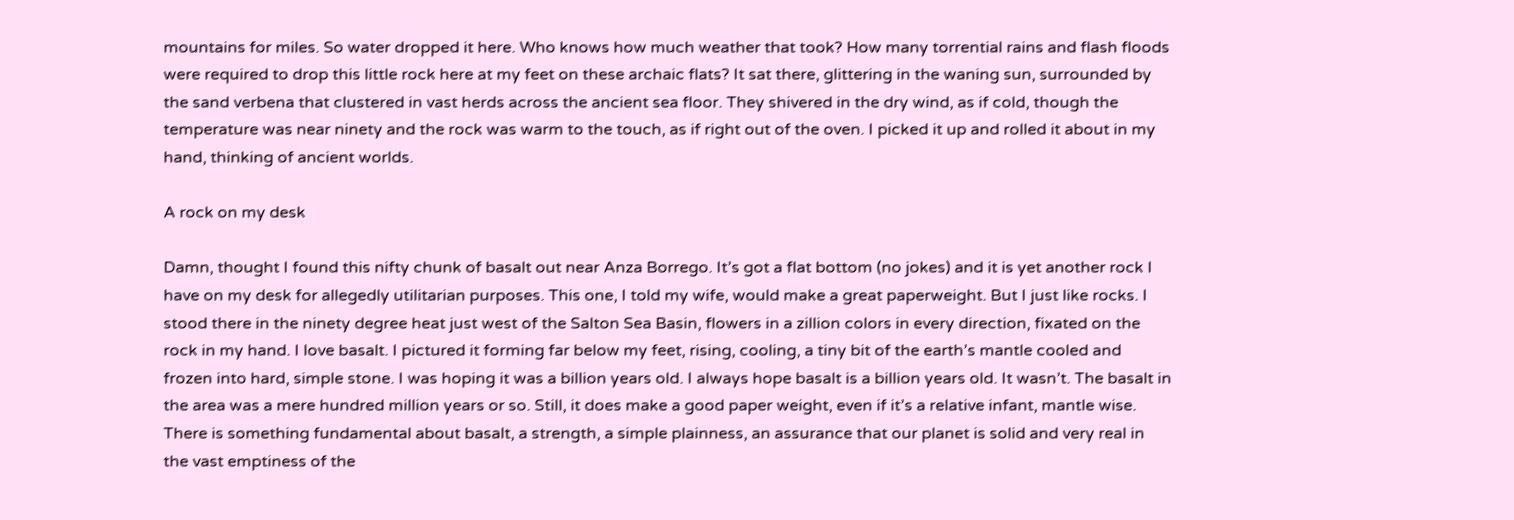mountains for miles. So water dropped it here. Who knows how much weather that took? How many torrential rains and flash floods were required to drop this little rock here at my feet on these archaic flats? It sat there, glittering in the waning sun, surrounded by the sand verbena that clustered in vast herds across the ancient sea floor. They shivered in the dry wind, as if cold, though the temperature was near ninety and the rock was warm to the touch, as if right out of the oven. I picked it up and rolled it about in my hand, thinking of ancient worlds.

A rock on my desk

Damn, thought I found this nifty chunk of basalt out near Anza Borrego. It’s got a flat bottom (no jokes) and it is yet another rock I have on my desk for allegedly utilitarian purposes. This one, I told my wife, would make a great paperweight. But I just like rocks. I stood there in the ninety degree heat just west of the Salton Sea Basin, flowers in a zillion colors in every direction, fixated on the rock in my hand. I love basalt. I pictured it forming far below my feet, rising, cooling, a tiny bit of the earth’s mantle cooled and frozen into hard, simple stone. I was hoping it was a billion years old. I always hope basalt is a billion years old. It wasn’t. The basalt in the area was a mere hundred million years or so. Still, it does make a good paper weight, even if it’s a relative infant, mantle wise. There is something fundamental about basalt, a strength, a simple plainness, an assurance that our planet is solid and very real in the vast emptiness of the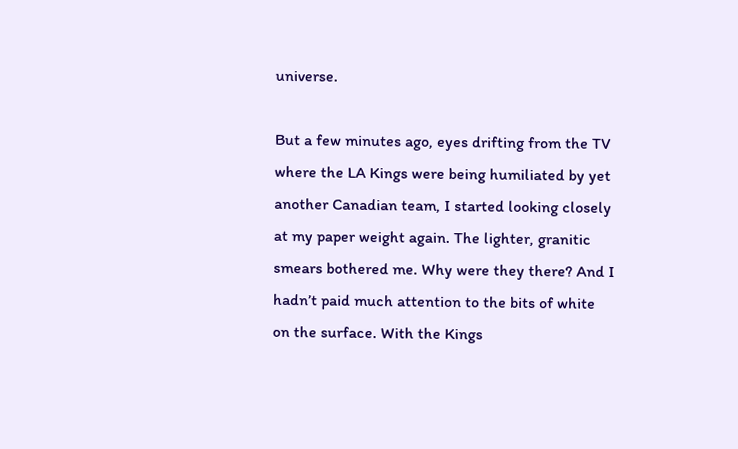universe.

But a few minutes ago, eyes drifting from the TV where the LA Kings were being humiliated by yet another Canadian team, I started looking closely at my paper weight again. The lighter, granitic smears bothered me. Why were they there? And I hadn’t paid much attention to the bits of white on the surface. With the Kings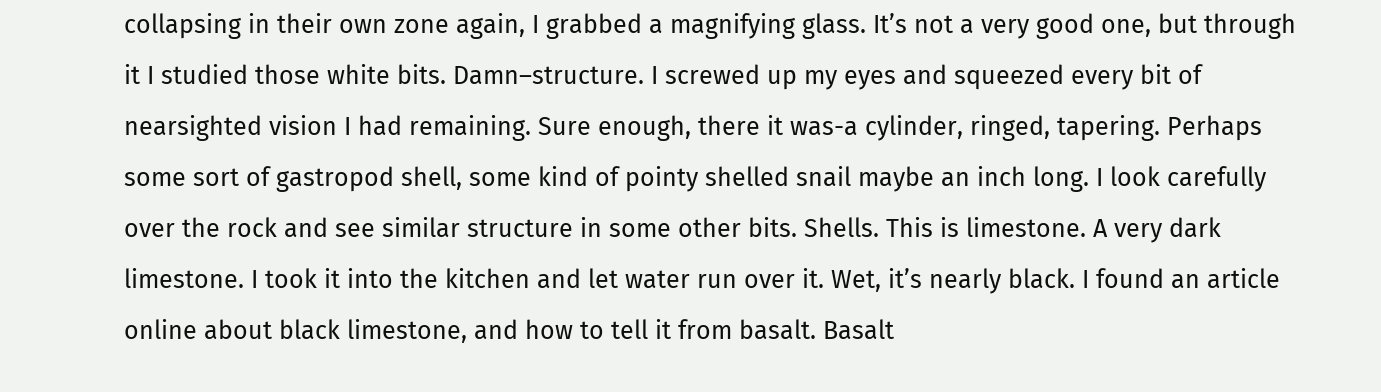collapsing in their own zone again, I grabbed a magnifying glass. It’s not a very good one, but through it I studied those white bits. Damn–structure. I screwed up my eyes and squeezed every bit of nearsighted vision I had remaining. Sure enough, there it was-a cylinder, ringed, tapering. Perhaps some sort of gastropod shell, some kind of pointy shelled snail maybe an inch long. I look carefully over the rock and see similar structure in some other bits. Shells. This is limestone. A very dark limestone. I took it into the kitchen and let water run over it. Wet, it’s nearly black. I found an article online about black limestone, and how to tell it from basalt. Basalt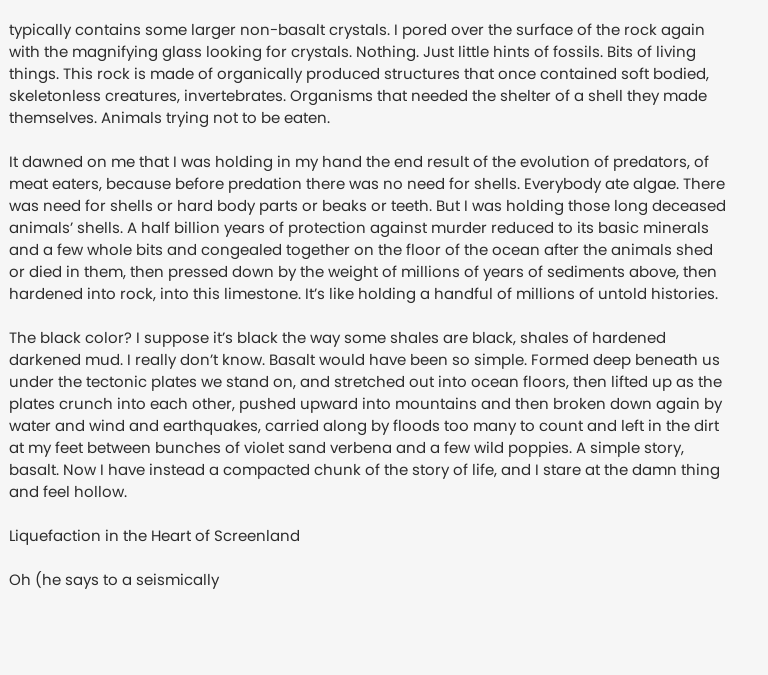typically contains some larger non-basalt crystals. I pored over the surface of the rock again with the magnifying glass looking for crystals. Nothing. Just little hints of fossils. Bits of living things. This rock is made of organically produced structures that once contained soft bodied, skeletonless creatures, invertebrates. Organisms that needed the shelter of a shell they made themselves. Animals trying not to be eaten.

It dawned on me that I was holding in my hand the end result of the evolution of predators, of meat eaters, because before predation there was no need for shells. Everybody ate algae. There was need for shells or hard body parts or beaks or teeth. But I was holding those long deceased animals’ shells. A half billion years of protection against murder reduced to its basic minerals and a few whole bits and congealed together on the floor of the ocean after the animals shed or died in them, then pressed down by the weight of millions of years of sediments above, then hardened into rock, into this limestone. It’s like holding a handful of millions of untold histories.

The black color? I suppose it’s black the way some shales are black, shales of hardened darkened mud. I really don’t know. Basalt would have been so simple. Formed deep beneath us under the tectonic plates we stand on, and stretched out into ocean floors, then lifted up as the plates crunch into each other, pushed upward into mountains and then broken down again by water and wind and earthquakes, carried along by floods too many to count and left in the dirt at my feet between bunches of violet sand verbena and a few wild poppies. A simple story, basalt. Now I have instead a compacted chunk of the story of life, and I stare at the damn thing and feel hollow.

Liquefaction in the Heart of Screenland

Oh (he says to a seismically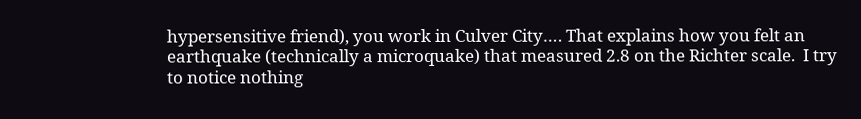hypersensitive friend), you work in Culver City…. That explains how you felt an earthquake (technically a microquake) that measured 2.8 on the Richter scale.  I try to notice nothing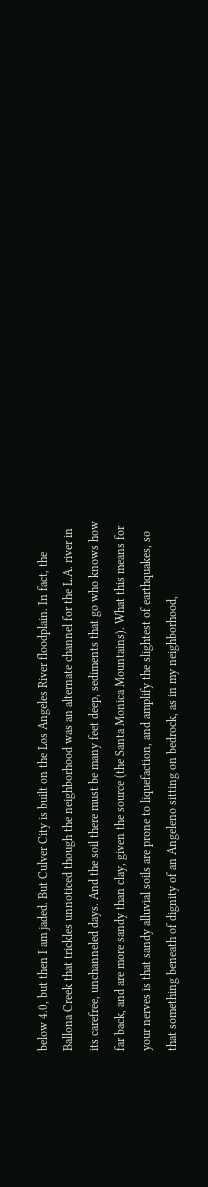below 4.0, but then I am jaded. But Culver City is built on the Los Angeles River floodplain. In fact, the Ballona Creek that trickles unnoticed though the neighborhood was an alternate channel for the L.A. river in its carefree, unchanneled days. And the soil there must be many feet deep, sediments that go who knows how far back, and are more sandy than clay, given the source (the Santa Monica Mountains). What this means for your nerves is that sandy alluvial soils are prone to liquefaction, and amplify the slightest of earthquakes, so that something beneath of dignity of an Angeleno sitting on bedrock, as in my neighborhood,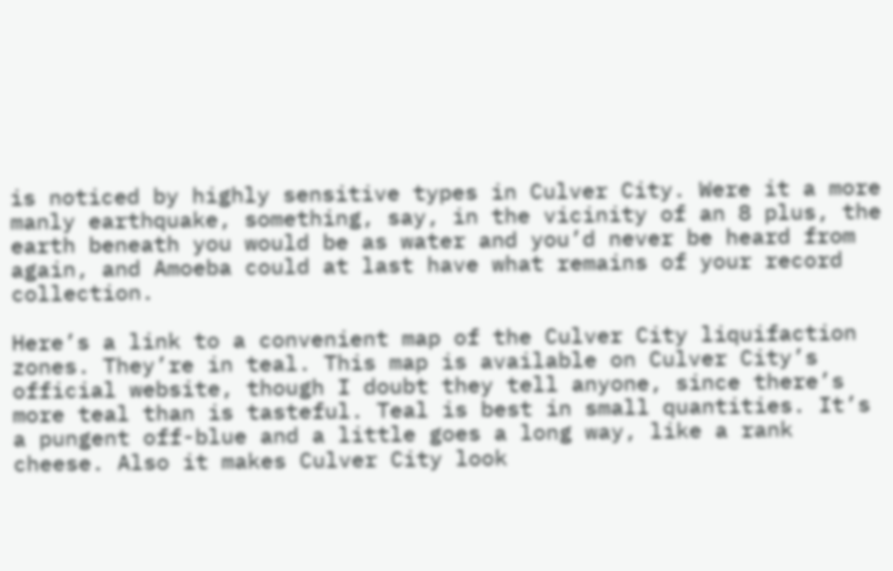is noticed by highly sensitive types in Culver City. Were it a more manly earthquake, something, say, in the vicinity of an 8 plus, the earth beneath you would be as water and you’d never be heard from again, and Amoeba could at last have what remains of your record collection.

Here’s a link to a convenient map of the Culver City liquifaction zones. They’re in teal. This map is available on Culver City’s official website, though I doubt they tell anyone, since there’s more teal than is tasteful. Teal is best in small quantities. It’s a pungent off-blue and a little goes a long way, like a rank cheese. Also it makes Culver City look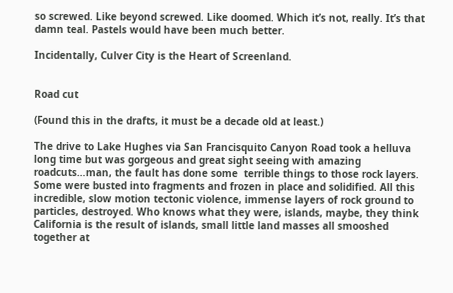so screwed. Like beyond screwed. Like doomed. Which it’s not, really. It’s that damn teal. Pastels would have been much better.

Incidentally, Culver City is the Heart of Screenland.


Road cut

(Found this in the drafts, it must be a decade old at least.)

The drive to Lake Hughes via San Francisquito Canyon Road took a helluva long time but was gorgeous and great sight seeing with amazing roadcuts…man, the fault has done some  terrible things to those rock layers. Some were busted into fragments and frozen in place and solidified. All this incredible, slow motion tectonic violence, immense layers of rock ground to particles, destroyed. Who knows what they were, islands, maybe, they think California is the result of islands, small little land masses all smooshed together at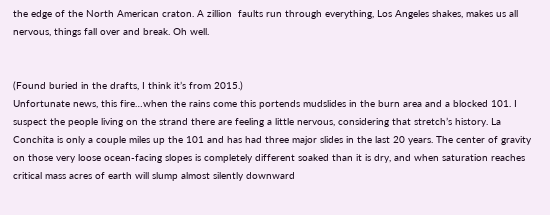the edge of the North American craton. A zillion  faults run through everything, Los Angeles shakes, makes us all nervous, things fall over and break. Oh well.


(Found buried in the drafts, I think it’s from 2015.)
Unfortunate news, this fire…when the rains come this portends mudslides in the burn area and a blocked 101. I suspect the people living on the strand there are feeling a little nervous, considering that stretch’s history. La Conchita is only a couple miles up the 101 and has had three major slides in the last 20 years. The center of gravity on those very loose ocean-facing slopes is completely different soaked than it is dry, and when saturation reaches critical mass acres of earth will slump almost silently downward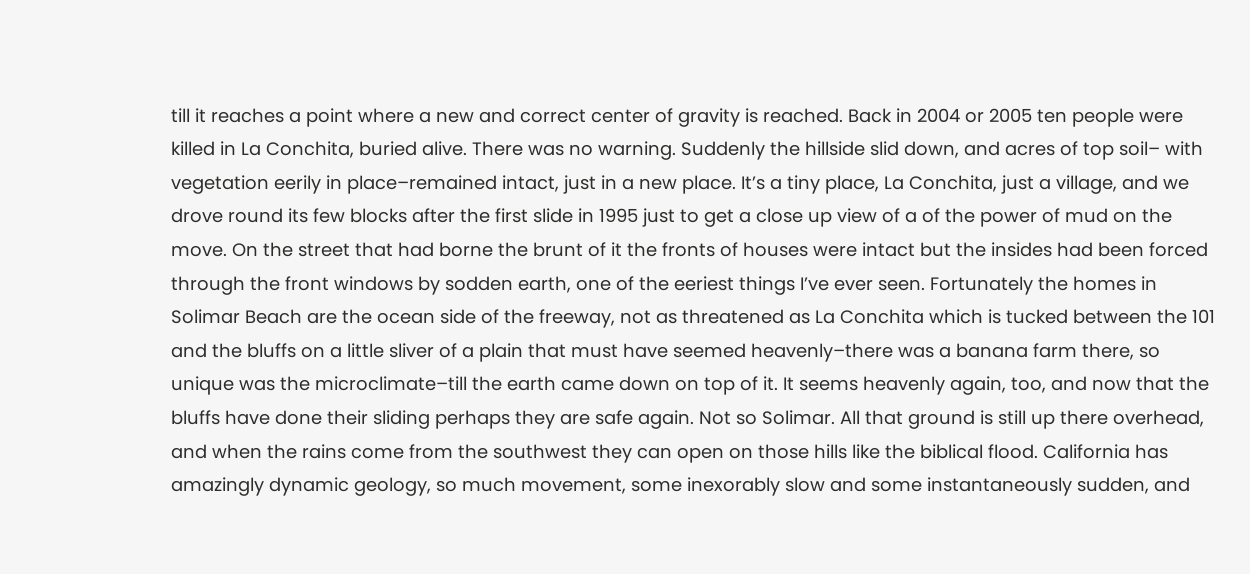till it reaches a point where a new and correct center of gravity is reached. Back in 2004 or 2005 ten people were killed in La Conchita, buried alive. There was no warning. Suddenly the hillside slid down, and acres of top soil– with vegetation eerily in place–remained intact, just in a new place. It’s a tiny place, La Conchita, just a village, and we drove round its few blocks after the first slide in 1995 just to get a close up view of a of the power of mud on the move. On the street that had borne the brunt of it the fronts of houses were intact but the insides had been forced through the front windows by sodden earth, one of the eeriest things I’ve ever seen. Fortunately the homes in Solimar Beach are the ocean side of the freeway, not as threatened as La Conchita which is tucked between the 101 and the bluffs on a little sliver of a plain that must have seemed heavenly–there was a banana farm there, so unique was the microclimate–till the earth came down on top of it. It seems heavenly again, too, and now that the bluffs have done their sliding perhaps they are safe again. Not so Solimar. All that ground is still up there overhead, and when the rains come from the southwest they can open on those hills like the biblical flood. California has amazingly dynamic geology, so much movement, some inexorably slow and some instantaneously sudden, and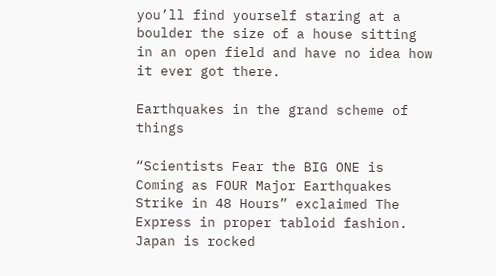you’ll find yourself staring at a boulder the size of a house sitting in an open field and have no idea how it ever got there.

Earthquakes in the grand scheme of things

“Scientists Fear the BIG ONE is Coming as FOUR Major Earthquakes Strike in 48 Hours” exclaimed The Express in proper tabloid fashion. Japan is rocked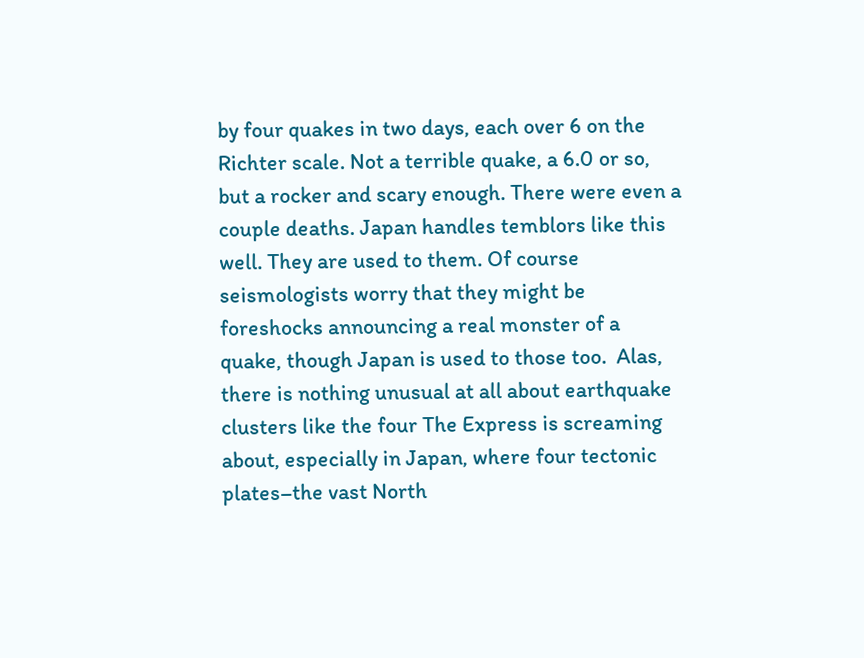by four quakes in two days, each over 6 on the Richter scale. Not a terrible quake, a 6.0 or so, but a rocker and scary enough. There were even a couple deaths. Japan handles temblors like this well. They are used to them. Of course seismologists worry that they might be foreshocks announcing a real monster of a quake, though Japan is used to those too.  Alas, there is nothing unusual at all about earthquake clusters like the four The Express is screaming about, especially in Japan, where four tectonic plates–the vast North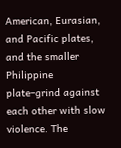American, Eurasian, and Pacific plates, and the smaller Philippine plate–grind against each other with slow violence. The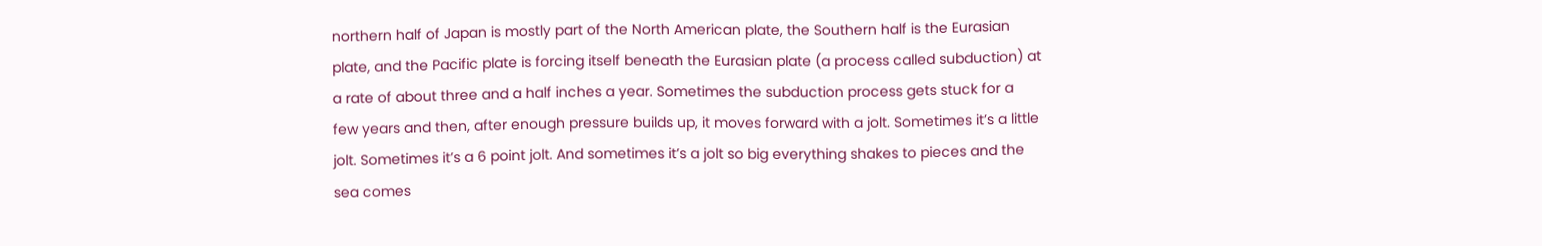northern half of Japan is mostly part of the North American plate, the Southern half is the Eurasian plate, and the Pacific plate is forcing itself beneath the Eurasian plate (a process called subduction) at a rate of about three and a half inches a year. Sometimes the subduction process gets stuck for a few years and then, after enough pressure builds up, it moves forward with a jolt. Sometimes it’s a little jolt. Sometimes it’s a 6 point jolt. And sometimes it’s a jolt so big everything shakes to pieces and the sea comes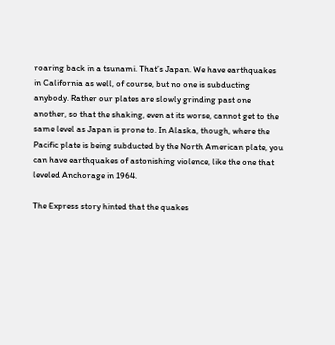roaring back in a tsunami. That’s Japan. We have earthquakes in California as well, of course, but no one is subducting anybody. Rather our plates are slowly grinding past one another, so that the shaking, even at its worse, cannot get to the same level as Japan is prone to. In Alaska, though, where the Pacific plate is being subducted by the North American plate, you can have earthquakes of astonishing violence, like the one that leveled Anchorage in 1964.

The Express story hinted that the quakes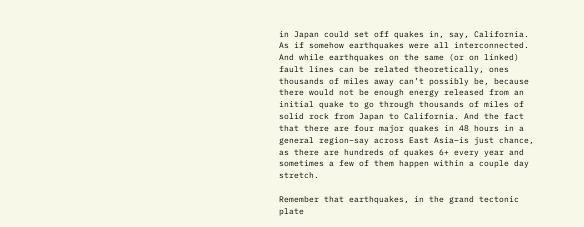in Japan could set off quakes in, say, California. As if somehow earthquakes were all interconnected. And while earthquakes on the same (or on linked) fault lines can be related theoretically, ones thousands of miles away can’t possibly be, because there would not be enough energy released from an initial quake to go through thousands of miles of solid rock from Japan to California. And the fact that there are four major quakes in 48 hours in a general region–say across East Asia–is just chance, as there are hundreds of quakes 6+ every year and sometimes a few of them happen within a couple day stretch.

Remember that earthquakes, in the grand tectonic plate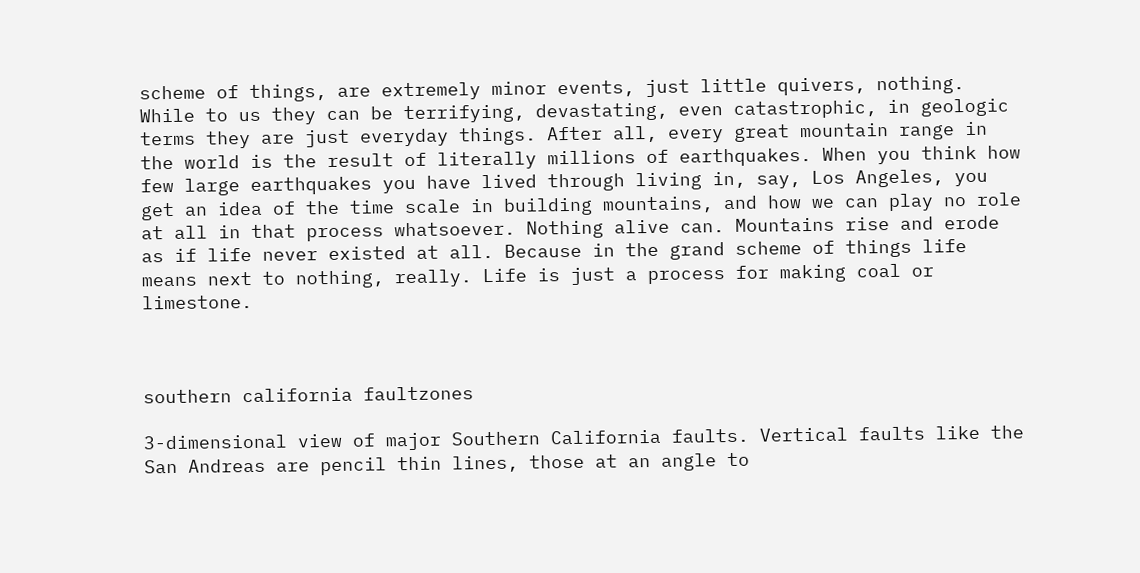scheme of things, are extremely minor events, just little quivers, nothing. While to us they can be terrifying, devastating, even catastrophic, in geologic terms they are just everyday things. After all, every great mountain range in the world is the result of literally millions of earthquakes. When you think how few large earthquakes you have lived through living in, say, Los Angeles, you get an idea of the time scale in building mountains, and how we can play no role at all in that process whatsoever. Nothing alive can. Mountains rise and erode as if life never existed at all. Because in the grand scheme of things life means next to nothing, really. Life is just a process for making coal or limestone.



southern california faultzones

3-dimensional view of major Southern California faults. Vertical faults like the San Andreas are pencil thin lines, those at an angle to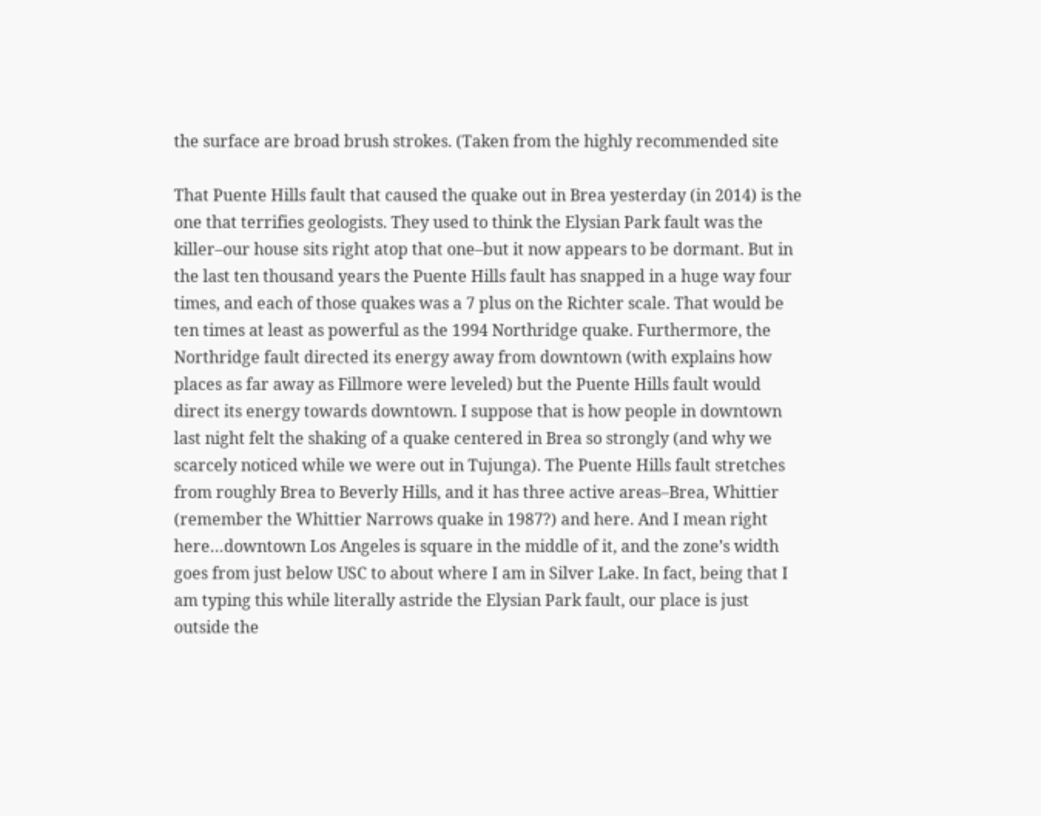the surface are broad brush strokes. (Taken from the highly recommended site

That Puente Hills fault that caused the quake out in Brea yesterday (in 2014) is the one that terrifies geologists. They used to think the Elysian Park fault was the killer–our house sits right atop that one–but it now appears to be dormant. But in the last ten thousand years the Puente Hills fault has snapped in a huge way four times, and each of those quakes was a 7 plus on the Richter scale. That would be ten times at least as powerful as the 1994 Northridge quake. Furthermore, the Northridge fault directed its energy away from downtown (with explains how places as far away as Fillmore were leveled) but the Puente Hills fault would direct its energy towards downtown. I suppose that is how people in downtown last night felt the shaking of a quake centered in Brea so strongly (and why we scarcely noticed while we were out in Tujunga). The Puente Hills fault stretches from roughly Brea to Beverly Hills, and it has three active areas–Brea, Whittier (remember the Whittier Narrows quake in 1987?) and here. And I mean right here…downtown Los Angeles is square in the middle of it, and the zone’s width goes from just below USC to about where I am in Silver Lake. In fact, being that I am typing this while literally astride the Elysian Park fault, our place is just outside the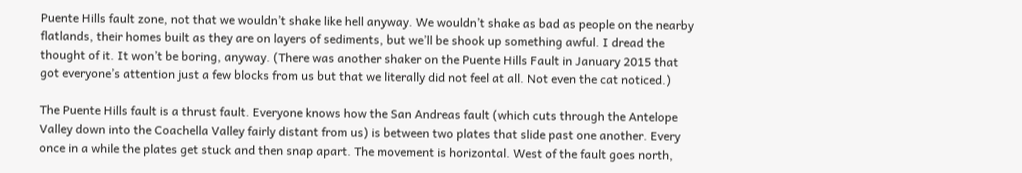Puente Hills fault zone, not that we wouldn’t shake like hell anyway. We wouldn’t shake as bad as people on the nearby flatlands, their homes built as they are on layers of sediments, but we’ll be shook up something awful. I dread the thought of it. It won’t be boring, anyway. (There was another shaker on the Puente Hills Fault in January 2015 that got everyone’s attention just a few blocks from us but that we literally did not feel at all. Not even the cat noticed.)

The Puente Hills fault is a thrust fault. Everyone knows how the San Andreas fault (which cuts through the Antelope Valley down into the Coachella Valley fairly distant from us) is between two plates that slide past one another. Every once in a while the plates get stuck and then snap apart. The movement is horizontal. West of the fault goes north,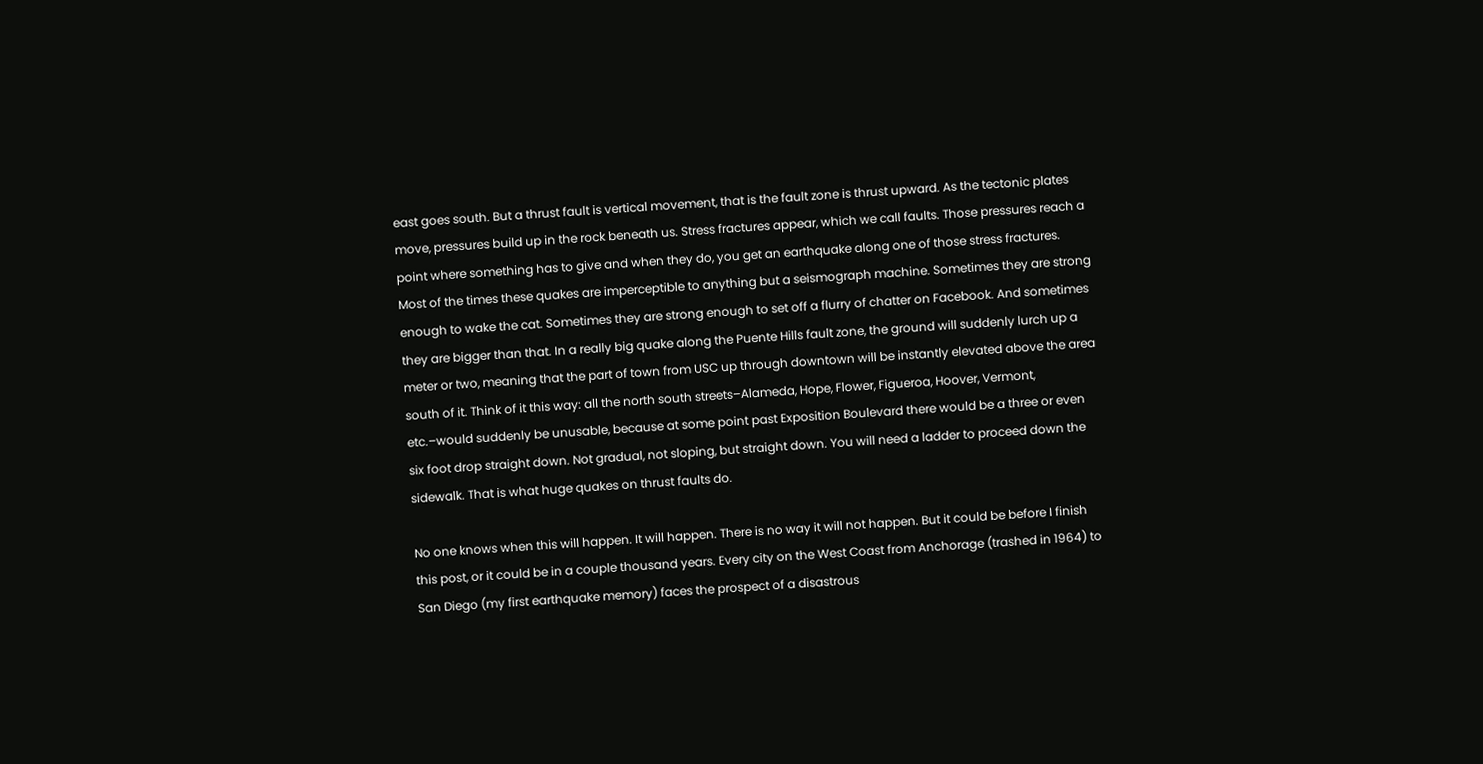east goes south. But a thrust fault is vertical movement, that is the fault zone is thrust upward. As the tectonic plates move, pressures build up in the rock beneath us. Stress fractures appear, which we call faults. Those pressures reach a point where something has to give and when they do, you get an earthquake along one of those stress fractures. Most of the times these quakes are imperceptible to anything but a seismograph machine. Sometimes they are strong enough to wake the cat. Sometimes they are strong enough to set off a flurry of chatter on Facebook. And sometimes they are bigger than that. In a really big quake along the Puente Hills fault zone, the ground will suddenly lurch up a meter or two, meaning that the part of town from USC up through downtown will be instantly elevated above the area south of it. Think of it this way: all the north south streets–Alameda, Hope, Flower, Figueroa, Hoover, Vermont, etc.–would suddenly be unusable, because at some point past Exposition Boulevard there would be a three or even six foot drop straight down. Not gradual, not sloping, but straight down. You will need a ladder to proceed down the sidewalk. That is what huge quakes on thrust faults do.

No one knows when this will happen. It will happen. There is no way it will not happen. But it could be before I finish this post, or it could be in a couple thousand years. Every city on the West Coast from Anchorage (trashed in 1964) to San Diego (my first earthquake memory) faces the prospect of a disastrous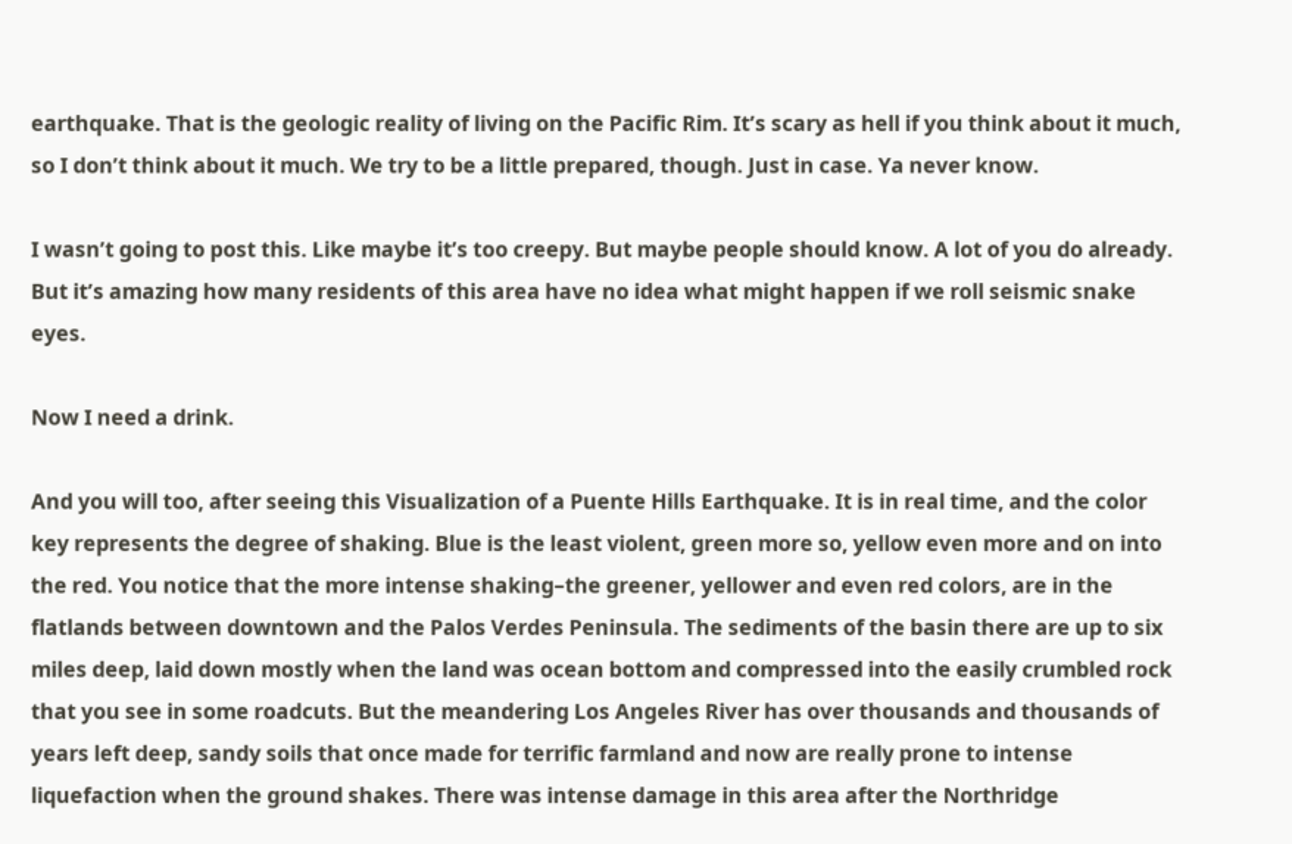earthquake. That is the geologic reality of living on the Pacific Rim. It’s scary as hell if you think about it much, so I don’t think about it much. We try to be a little prepared, though. Just in case. Ya never know.

I wasn’t going to post this. Like maybe it’s too creepy. But maybe people should know. A lot of you do already. But it’s amazing how many residents of this area have no idea what might happen if we roll seismic snake eyes.

Now I need a drink.

And you will too, after seeing this Visualization of a Puente Hills Earthquake. It is in real time, and the color key represents the degree of shaking. Blue is the least violent, green more so, yellow even more and on into the red. You notice that the more intense shaking–the greener, yellower and even red colors, are in the flatlands between downtown and the Palos Verdes Peninsula. The sediments of the basin there are up to six miles deep, laid down mostly when the land was ocean bottom and compressed into the easily crumbled rock that you see in some roadcuts. But the meandering Los Angeles River has over thousands and thousands of years left deep, sandy soils that once made for terrific farmland and now are really prone to intense liquefaction when the ground shakes. There was intense damage in this area after the Northridge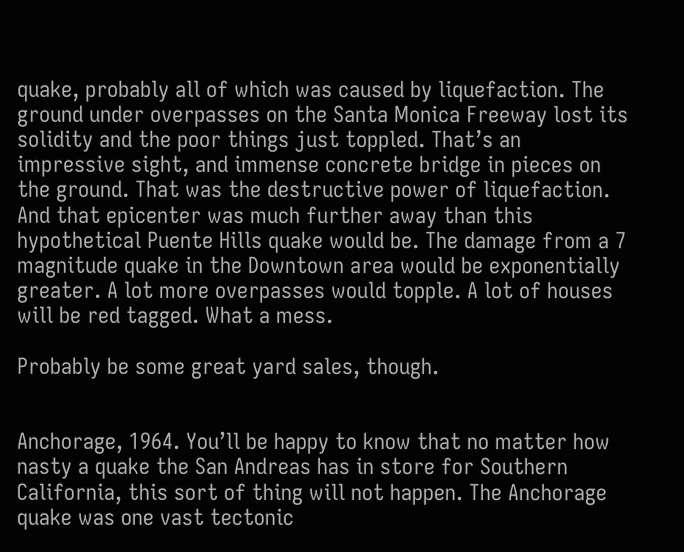quake, probably all of which was caused by liquefaction. The ground under overpasses on the Santa Monica Freeway lost its solidity and the poor things just toppled. That’s an impressive sight, and immense concrete bridge in pieces on the ground. That was the destructive power of liquefaction. And that epicenter was much further away than this hypothetical Puente Hills quake would be. The damage from a 7 magnitude quake in the Downtown area would be exponentially greater. A lot more overpasses would topple. A lot of houses will be red tagged. What a mess.

Probably be some great yard sales, though.


Anchorage, 1964. You’ll be happy to know that no matter how nasty a quake the San Andreas has in store for Southern California, this sort of thing will not happen. The Anchorage quake was one vast tectonic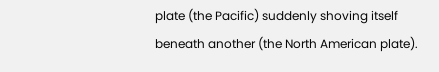plate (the Pacific) suddenly shoving itself beneath another (the North American plate).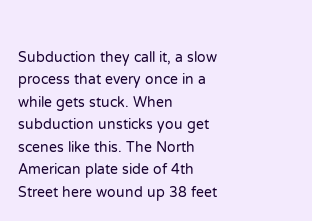Subduction they call it, a slow process that every once in a while gets stuck. When subduction unsticks you get scenes like this. The North American plate side of 4th Street here wound up 38 feet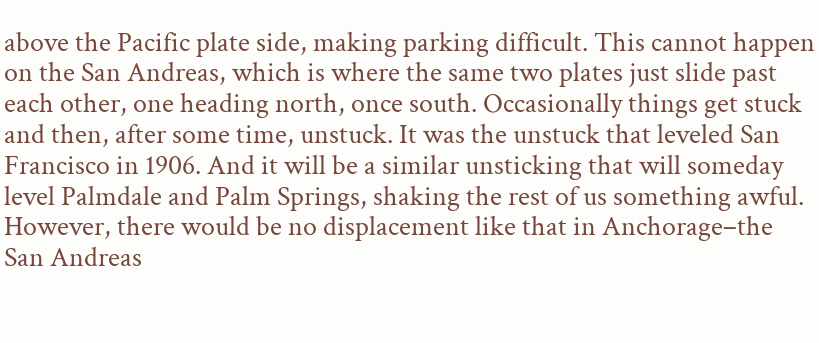above the Pacific plate side, making parking difficult. This cannot happen on the San Andreas, which is where the same two plates just slide past each other, one heading north, once south. Occasionally things get stuck and then, after some time, unstuck. It was the unstuck that leveled San Francisco in 1906. And it will be a similar unsticking that will someday level Palmdale and Palm Springs, shaking the rest of us something awful. However, there would be no displacement like that in Anchorage–the San Andreas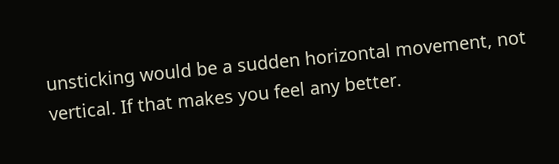unsticking would be a sudden horizontal movement, not vertical. If that makes you feel any better.